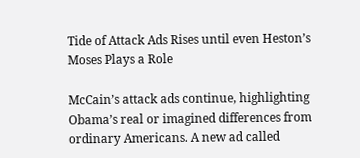Tide of Attack Ads Rises until even Heston’s Moses Plays a Role

McCain’s attack ads continue, highlighting Obama’s real or imagined differences from ordinary Americans. A new ad called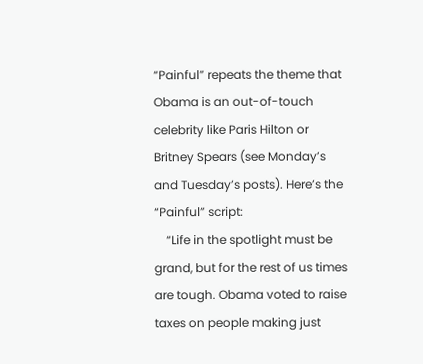“Painful” repeats the theme that Obama is an out-of-touch celebrity like Paris Hilton or Britney Spears (see Monday’s and Tuesday’s posts). Here’s the “Painful” script:
    “Life in the spotlight must be grand, but for the rest of us times are tough. Obama voted to raise taxes on people making just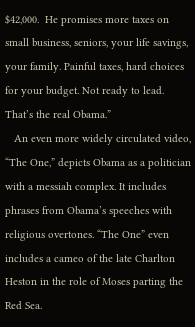$42,000.  He promises more taxes on small business, seniors, your life savings, your family. Painful taxes, hard choices for your budget. Not ready to lead. That’s the real Obama.”
   An even more widely circulated video, “The One,” depicts Obama as a politician with a messiah complex. It includes phrases from Obama’s speeches with religious overtones. “The One” even includes a cameo of the late Charlton Heston in the role of Moses parting the Red Sea.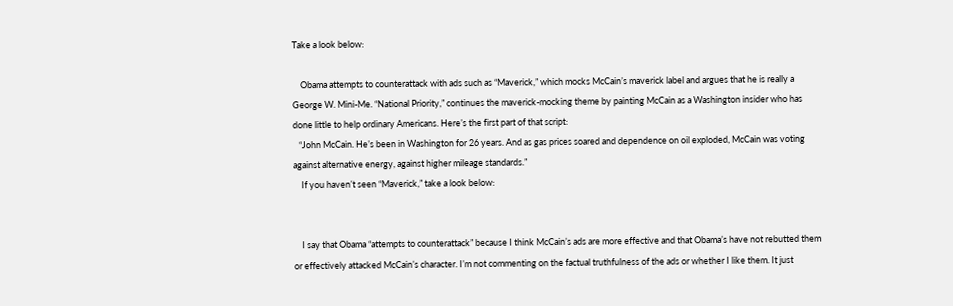Take a look below:

    Obama attempts to counterattack with ads such as “Maverick,” which mocks McCain’s maverick label and argues that he is really a George W. Mini-Me. “National Priority,” continues the maverick-mocking theme by painting McCain as a Washington insider who has done little to help ordinary Americans. Here’s the first part of that script:
   “John McCain. He’s been in Washington for 26 years. And as gas prices soared and dependence on oil exploded, McCain was voting against alternative energy, against higher mileage standards.”
    If you haven’t seen “Maverick,” take a look below:


    I say that Obama “attempts to counterattack” because I think McCain’s ads are more effective and that Obama’s have not rebutted them or effectively attacked McCain’s character. I’m not commenting on the factual truthfulness of the ads or whether I like them. It just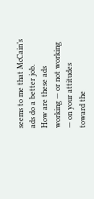seems to me that McCain’s ads do a better job.
How are these ads working — or not working — on your attitudes toward the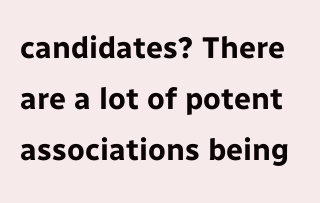candidates? There are a lot of potent associations being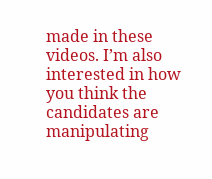made in these videos. I’m also interested in how you think the candidates are manipulating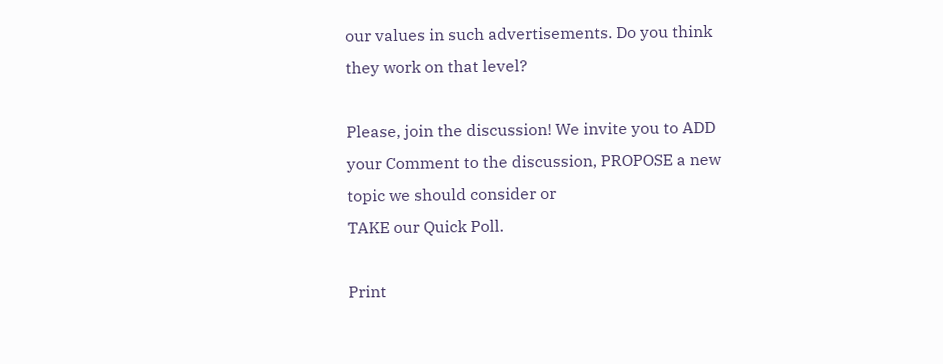our values in such advertisements. Do you think they work on that level?

Please, join the discussion! We invite you to ADD your Comment to the discussion, PROPOSE a new topic we should consider or
TAKE our Quick Poll.

Print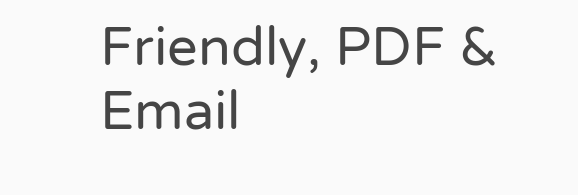Friendly, PDF & Email